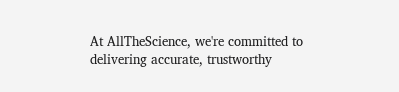At AllTheScience, we're committed to delivering accurate, trustworthy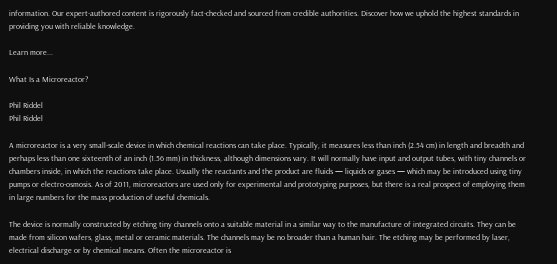information. Our expert-authored content is rigorously fact-checked and sourced from credible authorities. Discover how we uphold the highest standards in providing you with reliable knowledge.

Learn more...

What Is a Microreactor?

Phil Riddel
Phil Riddel

A microreactor is a very small-scale device in which chemical reactions can take place. Typically, it measures less than inch (2.54 cm) in length and breadth and perhaps less than one sixteenth of an inch (1.56 mm) in thickness, although dimensions vary. It will normally have input and output tubes, with tiny channels or chambers inside, in which the reactions take place. Usually the reactants and the product are fluids — liquids or gases — which may be introduced using tiny pumps or electro-osmosis. As of 2011, microreactors are used only for experimental and prototyping purposes, but there is a real prospect of employing them in large numbers for the mass production of useful chemicals.

The device is normally constructed by etching tiny channels onto a suitable material in a similar way to the manufacture of integrated circuits. They can be made from silicon wafers, glass, metal or ceramic materials. The channels may be no broader than a human hair. The etching may be performed by laser, electrical discharge or by chemical means. Often the microreactor is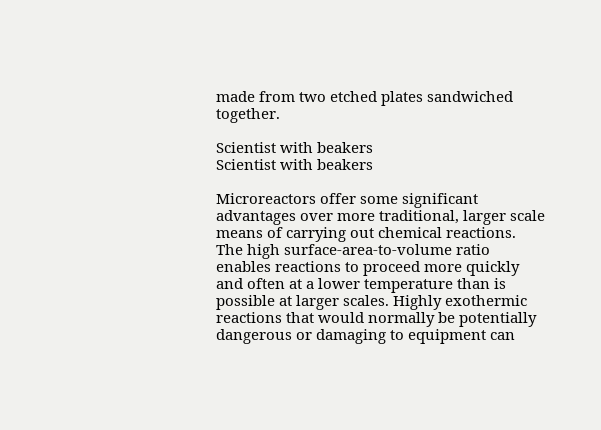made from two etched plates sandwiched together.

Scientist with beakers
Scientist with beakers

Microreactors offer some significant advantages over more traditional, larger scale means of carrying out chemical reactions. The high surface-area-to-volume ratio enables reactions to proceed more quickly and often at a lower temperature than is possible at larger scales. Highly exothermic reactions that would normally be potentially dangerous or damaging to equipment can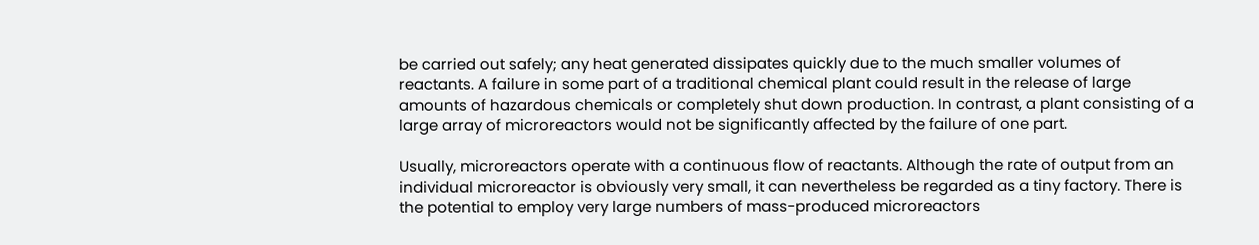be carried out safely; any heat generated dissipates quickly due to the much smaller volumes of reactants. A failure in some part of a traditional chemical plant could result in the release of large amounts of hazardous chemicals or completely shut down production. In contrast, a plant consisting of a large array of microreactors would not be significantly affected by the failure of one part.

Usually, microreactors operate with a continuous flow of reactants. Although the rate of output from an individual microreactor is obviously very small, it can nevertheless be regarded as a tiny factory. There is the potential to employ very large numbers of mass-produced microreactors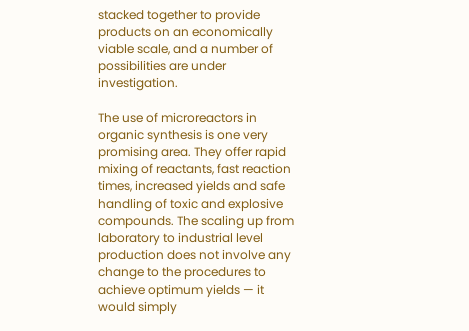stacked together to provide products on an economically viable scale, and a number of possibilities are under investigation.

The use of microreactors in organic synthesis is one very promising area. They offer rapid mixing of reactants, fast reaction times, increased yields and safe handling of toxic and explosive compounds. The scaling up from laboratory to industrial level production does not involve any change to the procedures to achieve optimum yields — it would simply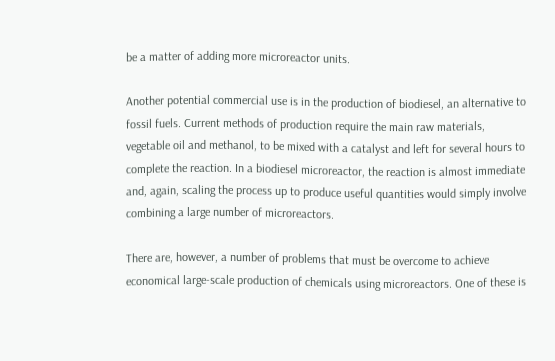be a matter of adding more microreactor units.

Another potential commercial use is in the production of biodiesel, an alternative to fossil fuels. Current methods of production require the main raw materials, vegetable oil and methanol, to be mixed with a catalyst and left for several hours to complete the reaction. In a biodiesel microreactor, the reaction is almost immediate and, again, scaling the process up to produce useful quantities would simply involve combining a large number of microreactors.

There are, however, a number of problems that must be overcome to achieve economical large-scale production of chemicals using microreactors. One of these is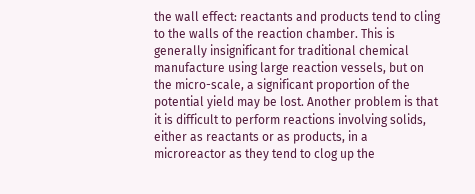the wall effect: reactants and products tend to cling to the walls of the reaction chamber. This is generally insignificant for traditional chemical manufacture using large reaction vessels, but on the micro-scale, a significant proportion of the potential yield may be lost. Another problem is that it is difficult to perform reactions involving solids, either as reactants or as products, in a microreactor as they tend to clog up the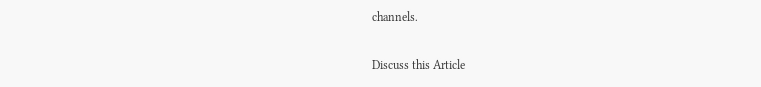channels.

Discuss this Article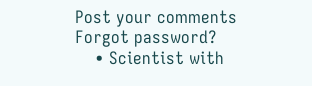Post your comments
Forgot password?
    • Scientist with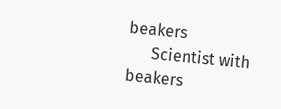beakers
      Scientist with beakers